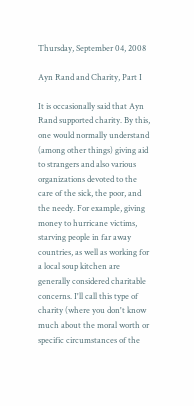Thursday, September 04, 2008

Ayn Rand and Charity, Part I

It is occasionally said that Ayn Rand supported charity. By this, one would normally understand (among other things) giving aid to strangers and also various organizations devoted to the care of the sick, the poor, and the needy. For example, giving money to hurricane victims, starving people in far away countries, as well as working for a local soup kitchen are generally considered charitable concerns. I'll call this type of charity (where you don't know much about the moral worth or specific circumstances of the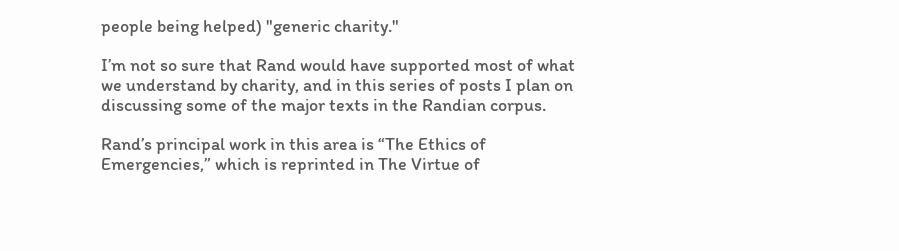people being helped) "generic charity."

I’m not so sure that Rand would have supported most of what we understand by charity, and in this series of posts I plan on discussing some of the major texts in the Randian corpus.

Rand’s principal work in this area is “The Ethics of Emergencies,” which is reprinted in The Virtue of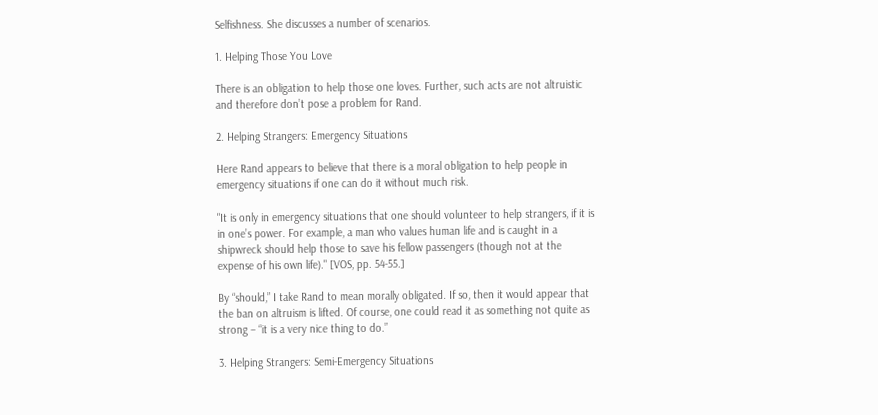Selfishness. She discusses a number of scenarios.

1. Helping Those You Love

There is an obligation to help those one loves. Further, such acts are not altruistic and therefore don’t pose a problem for Rand.

2. Helping Strangers: Emergency Situations

Here Rand appears to believe that there is a moral obligation to help people in emergency situations if one can do it without much risk.

"It is only in emergency situations that one should volunteer to help strangers, if it is in one’s power. For example, a man who values human life and is caught in a shipwreck should help those to save his fellow passengers (though not at the expense of his own life)." [VOS, pp. 54-55.]

By “should,” I take Rand to mean morally obligated. If so, then it would appear that the ban on altruism is lifted. Of course, one could read it as something not quite as strong – “it is a very nice thing to do.”

3. Helping Strangers: Semi-Emergency Situations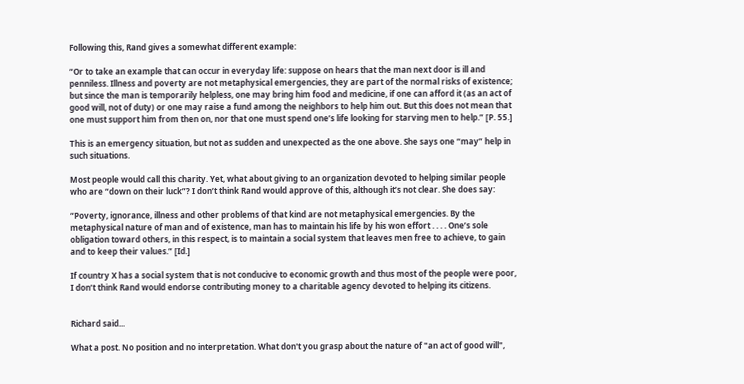Following this, Rand gives a somewhat different example:

“Or to take an example that can occur in everyday life: suppose on hears that the man next door is ill and penniless. Illness and poverty are not metaphysical emergencies, they are part of the normal risks of existence; but since the man is temporarily helpless, one may bring him food and medicine, if one can afford it (as an act of good will, not of duty) or one may raise a fund among the neighbors to help him out. But this does not mean that one must support him from then on, nor that one must spend one’s life looking for starving men to help.” [P. 55.]

This is an emergency situation, but not as sudden and unexpected as the one above. She says one “may” help in such situations.

Most people would call this charity. Yet, what about giving to an organization devoted to helping similar people who are “down on their luck”? I don’t think Rand would approve of this, although it’s not clear. She does say:

“Poverty, ignorance, illness and other problems of that kind are not metaphysical emergencies. By the metaphysical nature of man and of existence, man has to maintain his life by his won effort . . . . One’s sole obligation toward others, in this respect, is to maintain a social system that leaves men free to achieve, to gain and to keep their values.” [Id.]

If country X has a social system that is not conducive to economic growth and thus most of the people were poor, I don’t think Rand would endorse contributing money to a charitable agency devoted to helping its citizens.


Richard said...

What a post. No position and no interpretation. What don't you grasp about the nature of "an act of good will",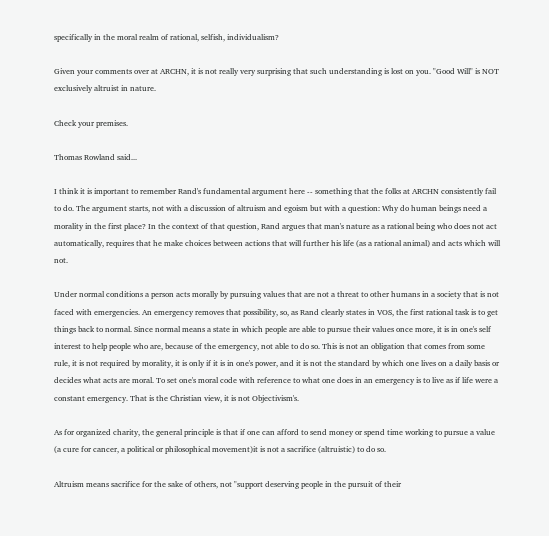specifically in the moral realm of rational, selfish, individualism?

Given your comments over at ARCHN, it is not really very surprising that such understanding is lost on you. "Good Will" is NOT exclusively altruist in nature.

Check your premises.

Thomas Rowland said...

I think it is important to remember Rand's fundamental argument here -- something that the folks at ARCHN consistently fail to do. The argument starts, not with a discussion of altruism and egoism but with a question: Why do human beings need a morality in the first place? In the context of that question, Rand argues that man's nature as a rational being who does not act automatically, requires that he make choices between actions that will further his life (as a rational animal) and acts which will not.

Under normal conditions a person acts morally by pursuing values that are not a threat to other humans in a society that is not faced with emergencies. An emergency removes that possibility, so, as Rand clearly states in VOS, the first rational task is to get things back to normal. Since normal means a state in which people are able to pursue their values once more, it is in one's self interest to help people who are, because of the emergency, not able to do so. This is not an obligation that comes from some rule, it is not required by morality, it is only if it is in one's power, and it is not the standard by which one lives on a daily basis or decides what acts are moral. To set one's moral code with reference to what one does in an emergency is to live as if life were a constant emergency. That is the Christian view, it is not Objectivism's.

As for organized charity, the general principle is that if one can afford to send money or spend time working to pursue a value (a cure for cancer, a political or philosophical movement)it is not a sacrifice (altruistic) to do so.

Altruism means sacrifice for the sake of others, not "support deserving people in the pursuit of their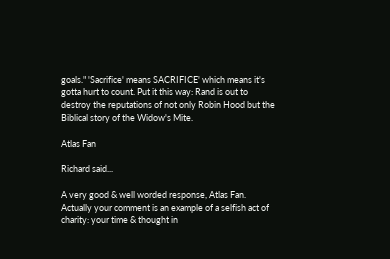goals." 'Sacrifice' means SACRIFICE' which means it's gotta hurt to count. Put it this way: Rand is out to destroy the reputations of not only Robin Hood but the Biblical story of the Widow's Mite.

Atlas Fan

Richard said...

A very good & well worded response, Atlas Fan. Actually your comment is an example of a selfish act of charity: your time & thought in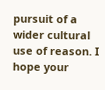pursuit of a wider cultural use of reason. I hope your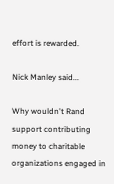effort is rewarded.

Nick Manley said...

Why wouldn't Rand support contributing money to charitable organizations engaged in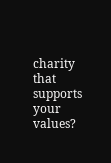charity that supports your values?